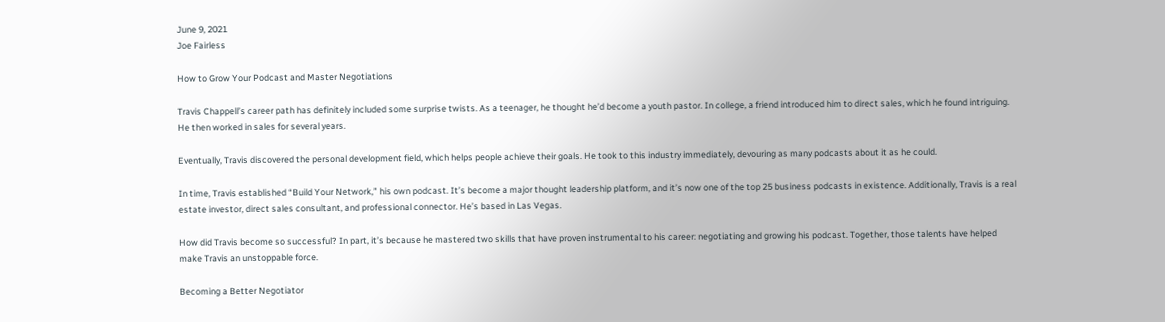June 9, 2021
Joe Fairless

How to Grow Your Podcast and Master Negotiations

Travis Chappell’s career path has definitely included some surprise twists. As a teenager, he thought he’d become a youth pastor. In college, a friend introduced him to direct sales, which he found intriguing. He then worked in sales for several years.

Eventually, Travis discovered the personal development field, which helps people achieve their goals. He took to this industry immediately, devouring as many podcasts about it as he could.

In time, Travis established “Build Your Network,” his own podcast. It’s become a major thought leadership platform, and it’s now one of the top 25 business podcasts in existence. Additionally, Travis is a real estate investor, direct sales consultant, and professional connector. He’s based in Las Vegas.

How did Travis become so successful? In part, it’s because he mastered two skills that have proven instrumental to his career: negotiating and growing his podcast. Together, those talents have helped make Travis an unstoppable force.

Becoming a Better Negotiator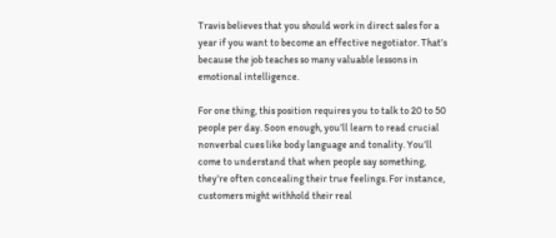Travis believes that you should work in direct sales for a year if you want to become an effective negotiator. That’s because the job teaches so many valuable lessons in emotional intelligence.

For one thing, this position requires you to talk to 20 to 50 people per day. Soon enough, you’ll learn to read crucial nonverbal cues like body language and tonality. You’ll come to understand that when people say something, they’re often concealing their true feelings. For instance, customers might withhold their real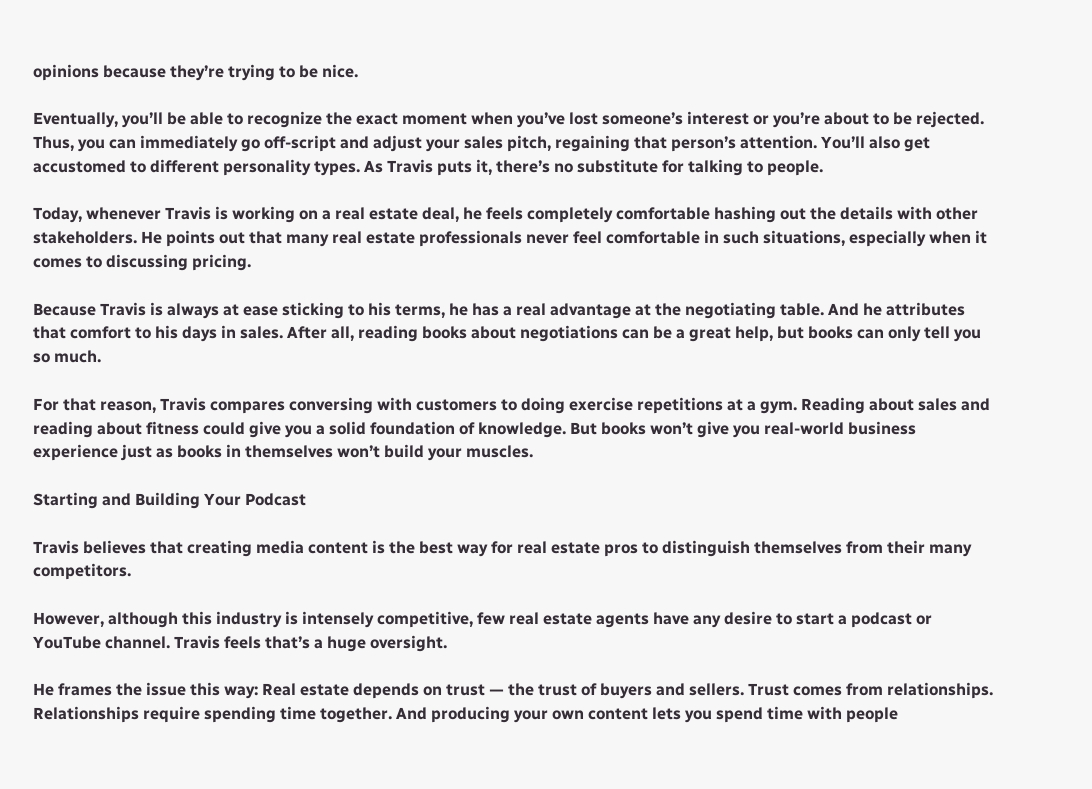opinions because they’re trying to be nice.

Eventually, you’ll be able to recognize the exact moment when you’ve lost someone’s interest or you’re about to be rejected. Thus, you can immediately go off-script and adjust your sales pitch, regaining that person’s attention. You’ll also get accustomed to different personality types. As Travis puts it, there’s no substitute for talking to people.

Today, whenever Travis is working on a real estate deal, he feels completely comfortable hashing out the details with other stakeholders. He points out that many real estate professionals never feel comfortable in such situations, especially when it comes to discussing pricing.

Because Travis is always at ease sticking to his terms, he has a real advantage at the negotiating table. And he attributes that comfort to his days in sales. After all, reading books about negotiations can be a great help, but books can only tell you so much.

For that reason, Travis compares conversing with customers to doing exercise repetitions at a gym. Reading about sales and reading about fitness could give you a solid foundation of knowledge. But books won’t give you real-world business experience just as books in themselves won’t build your muscles.

Starting and Building Your Podcast

Travis believes that creating media content is the best way for real estate pros to distinguish themselves from their many competitors.

However, although this industry is intensely competitive, few real estate agents have any desire to start a podcast or YouTube channel. Travis feels that’s a huge oversight.

He frames the issue this way: Real estate depends on trust — the trust of buyers and sellers. Trust comes from relationships. Relationships require spending time together. And producing your own content lets you spend time with people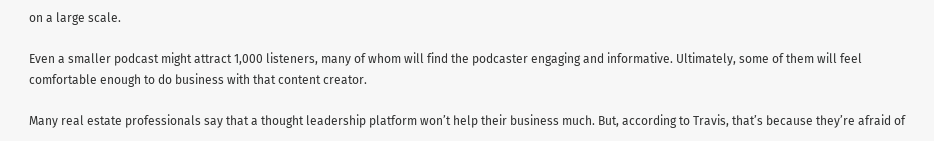on a large scale.

Even a smaller podcast might attract 1,000 listeners, many of whom will find the podcaster engaging and informative. Ultimately, some of them will feel comfortable enough to do business with that content creator.

Many real estate professionals say that a thought leadership platform won’t help their business much. But, according to Travis, that’s because they’re afraid of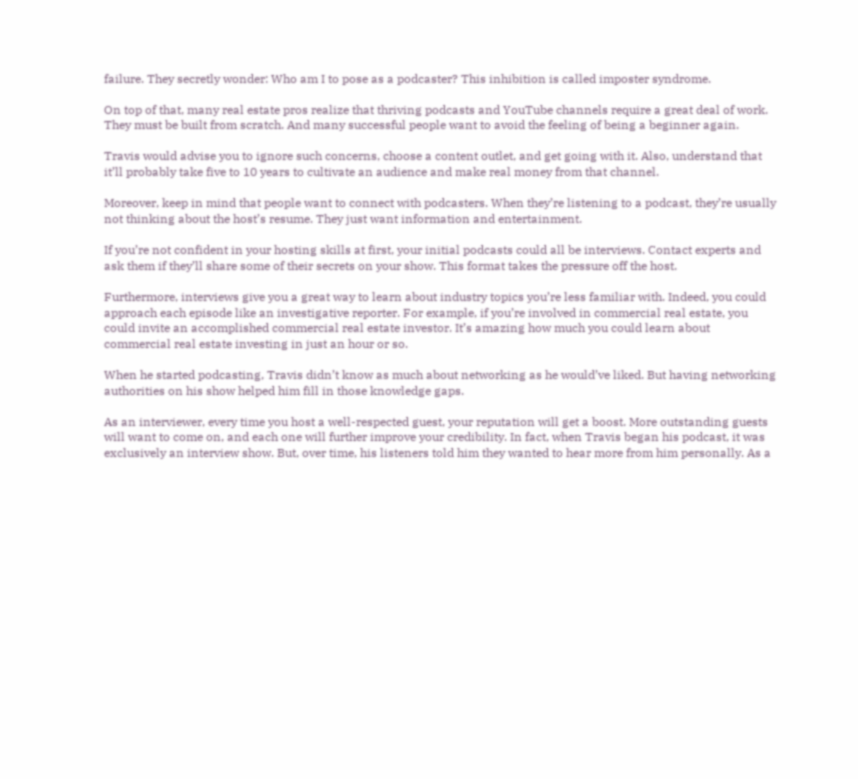failure. They secretly wonder: Who am I to pose as a podcaster? This inhibition is called imposter syndrome.

On top of that, many real estate pros realize that thriving podcasts and YouTube channels require a great deal of work. They must be built from scratch. And many successful people want to avoid the feeling of being a beginner again.

Travis would advise you to ignore such concerns, choose a content outlet, and get going with it. Also, understand that it’ll probably take five to 10 years to cultivate an audience and make real money from that channel.

Moreover, keep in mind that people want to connect with podcasters. When they’re listening to a podcast, they’re usually not thinking about the host’s resume. They just want information and entertainment.

If you’re not confident in your hosting skills at first, your initial podcasts could all be interviews. Contact experts and ask them if they’ll share some of their secrets on your show. This format takes the pressure off the host.

Furthermore, interviews give you a great way to learn about industry topics you’re less familiar with. Indeed, you could approach each episode like an investigative reporter. For example, if you’re involved in commercial real estate, you could invite an accomplished commercial real estate investor. It’s amazing how much you could learn about commercial real estate investing in just an hour or so.

When he started podcasting, Travis didn’t know as much about networking as he would’ve liked. But having networking authorities on his show helped him fill in those knowledge gaps.

As an interviewer, every time you host a well-respected guest, your reputation will get a boost. More outstanding guests will want to come on, and each one will further improve your credibility. In fact, when Travis began his podcast, it was exclusively an interview show. But, over time, his listeners told him they wanted to hear more from him personally. As a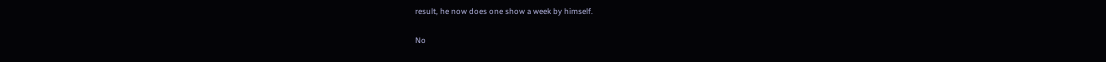result, he now does one show a week by himself.

No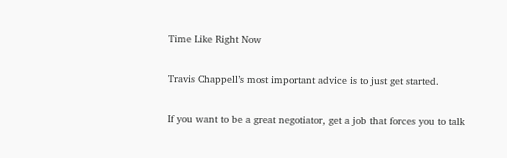Time Like Right Now

Travis Chappell’s most important advice is to just get started.

If you want to be a great negotiator, get a job that forces you to talk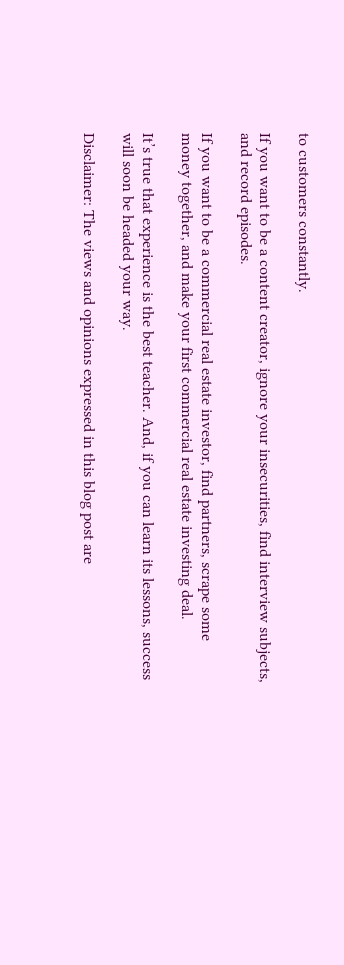to customers constantly.

If you want to be a content creator, ignore your insecurities, find interview subjects, and record episodes.

If you want to be a commercial real estate investor, find partners, scrape some money together, and make your first commercial real estate investing deal.

It’s true that experience is the best teacher. And, if you can learn its lessons, success will soon be headed your way.

Disclaimer: The views and opinions expressed in this blog post are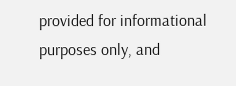provided for informational purposes only, and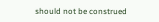should not be construed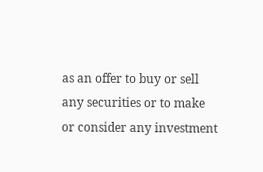as an offer to buy or sell any securities or to make or consider any investment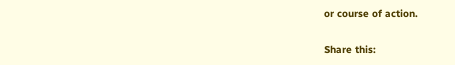or course of action.

Share this: